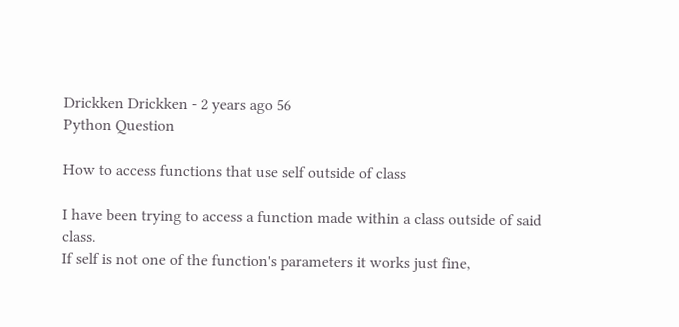Drickken Drickken - 2 years ago 56
Python Question

How to access functions that use self outside of class

I have been trying to access a function made within a class outside of said class.
If self is not one of the function's parameters it works just fine,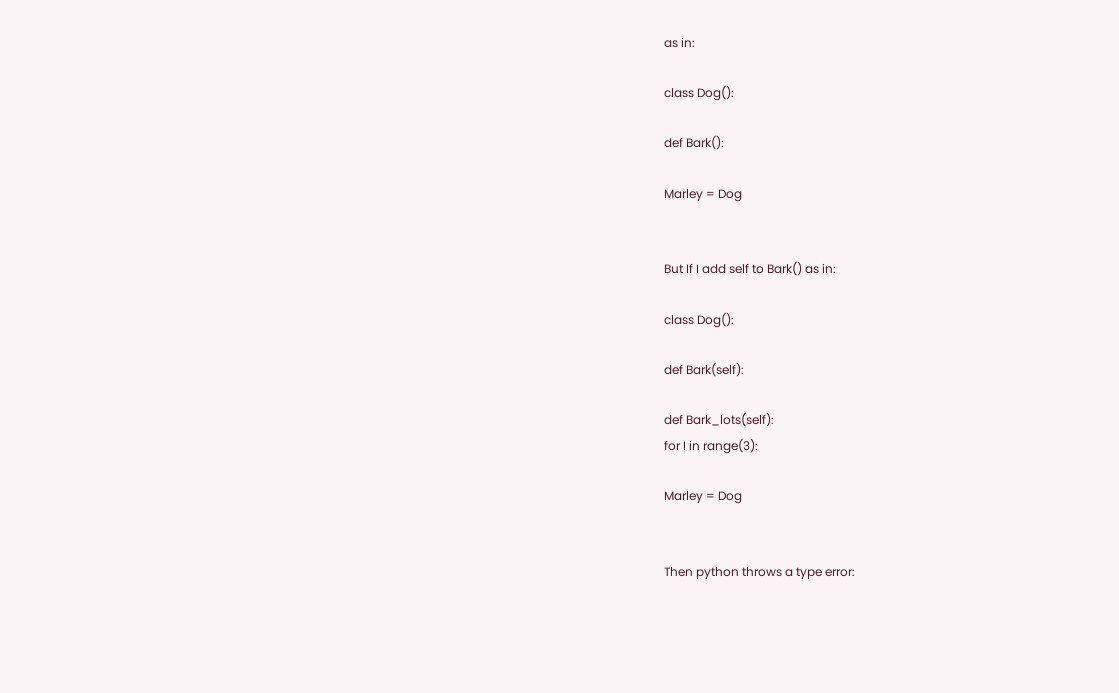as in:

class Dog():

def Bark():

Marley = Dog


But If I add self to Bark() as in:

class Dog():

def Bark(self):

def Bark_lots(self):
for I in range(3):

Marley = Dog


Then python throws a type error: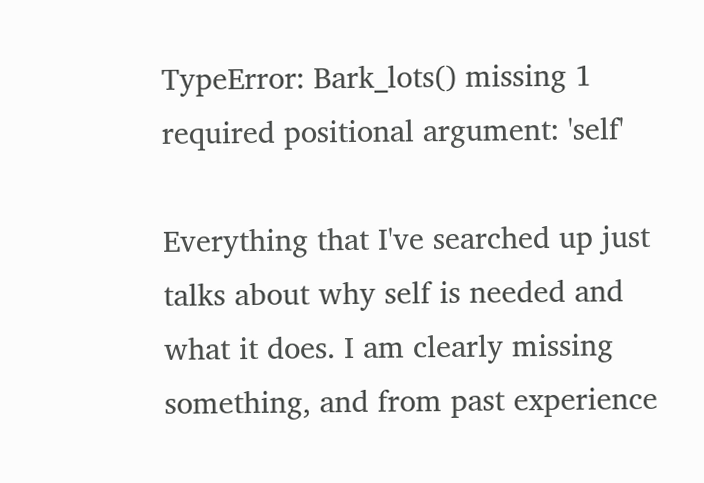TypeError: Bark_lots() missing 1 required positional argument: 'self'

Everything that I've searched up just talks about why self is needed and what it does. I am clearly missing something, and from past experience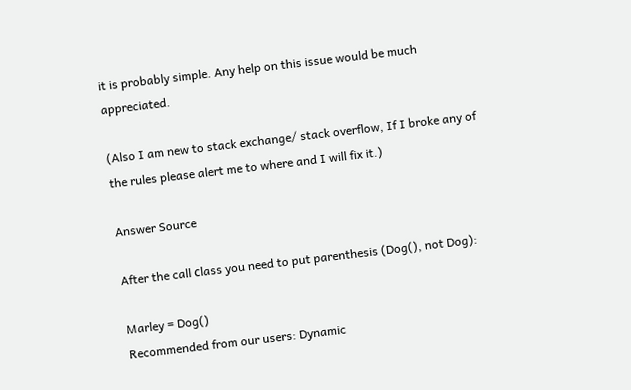it is probably simple. Any help on this issue would be much appreciated.

(Also I am new to stack exchange/ stack overflow, If I broke any of the rules please alert me to where and I will fix it.)

Answer Source

After the call сlass you need to put parenthesis (Dog(), not Dog):

Marley = Dog()
Recommended from our users: Dynamic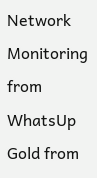Network Monitoring from WhatsUp Gold from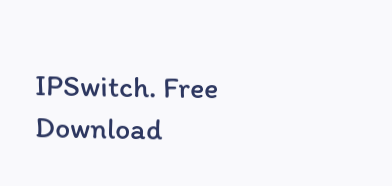IPSwitch. Free Download